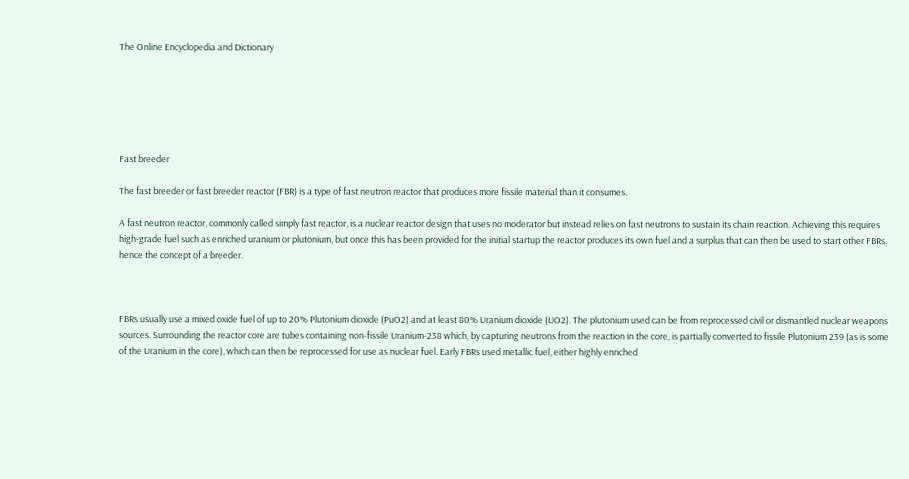The Online Encyclopedia and Dictionary






Fast breeder

The fast breeder or fast breeder reactor (FBR) is a type of fast neutron reactor that produces more fissile material than it consumes.

A fast neutron reactor, commonly called simply fast reactor, is a nuclear reactor design that uses no moderator but instead relies on fast neutrons to sustain its chain reaction. Achieving this requires high-grade fuel such as enriched uranium or plutonium, but once this has been provided for the initial startup the reactor produces its own fuel and a surplus that can then be used to start other FBRs, hence the concept of a breeder.



FBRs usually use a mixed oxide fuel of up to 20% Plutonium dioxide (PuO2) and at least 80% Uranium dioxide (UO2). The plutonium used can be from reprocessed civil or dismantled nuclear weapons sources. Surrounding the reactor core are tubes containing non-fissile Uranium-238 which, by capturing neutrons from the reaction in the core, is partially converted to fissile Plutonium 239 (as is some of the Uranium in the core), which can then be reprocessed for use as nuclear fuel. Early FBRs used metallic fuel, either highly enriched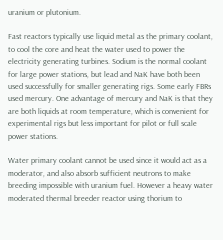uranium or plutonium.

Fast reactors typically use liquid metal as the primary coolant, to cool the core and heat the water used to power the electricity generating turbines. Sodium is the normal coolant for large power stations, but lead and NaK have both been used successfully for smaller generating rigs. Some early FBRs used mercury. One advantage of mercury and NaK is that they are both liquids at room temperature, which is convenient for experimental rigs but less important for pilot or full scale power stations.

Water primary coolant cannot be used since it would act as a moderator, and also absorb sufficient neutrons to make breeding impossible with uranium fuel. However a heavy water moderated thermal breeder reactor using thorium to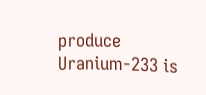produce Uranium-233 is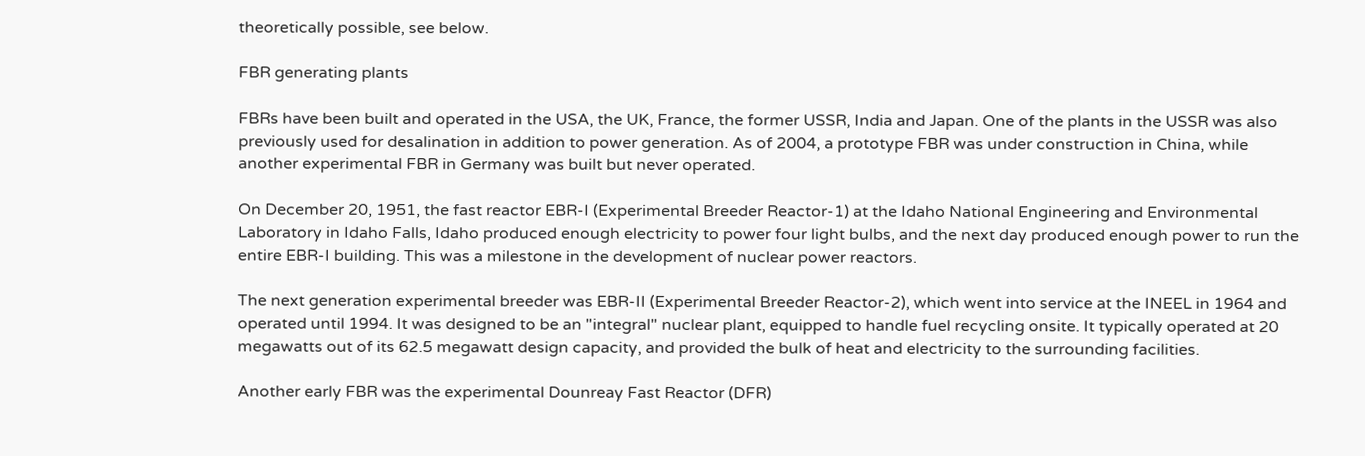theoretically possible, see below.

FBR generating plants

FBRs have been built and operated in the USA, the UK, France, the former USSR, India and Japan. One of the plants in the USSR was also previously used for desalination in addition to power generation. As of 2004, a prototype FBR was under construction in China, while another experimental FBR in Germany was built but never operated.

On December 20, 1951, the fast reactor EBR-I (Experimental Breeder Reactor-1) at the Idaho National Engineering and Environmental Laboratory in Idaho Falls, Idaho produced enough electricity to power four light bulbs, and the next day produced enough power to run the entire EBR-I building. This was a milestone in the development of nuclear power reactors.

The next generation experimental breeder was EBR-II (Experimental Breeder Reactor-2), which went into service at the INEEL in 1964 and operated until 1994. It was designed to be an "integral" nuclear plant, equipped to handle fuel recycling onsite. It typically operated at 20 megawatts out of its 62.5 megawatt design capacity, and provided the bulk of heat and electricity to the surrounding facilities.

Another early FBR was the experimental Dounreay Fast Reactor (DFR)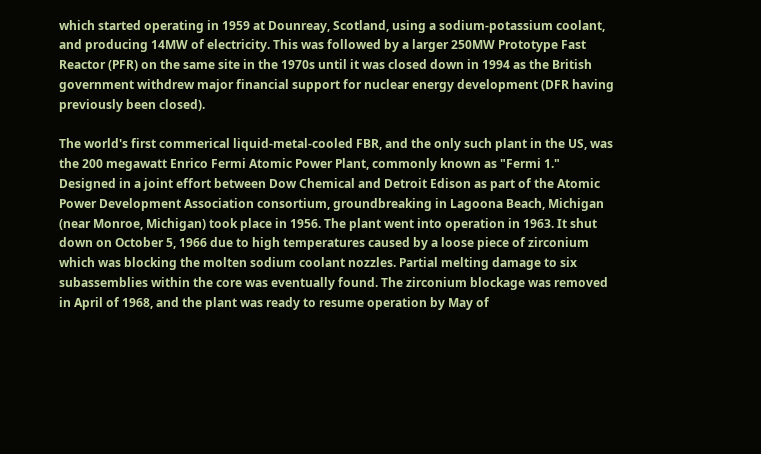which started operating in 1959 at Dounreay, Scotland, using a sodium-potassium coolant, and producing 14MW of electricity. This was followed by a larger 250MW Prototype Fast Reactor (PFR) on the same site in the 1970s until it was closed down in 1994 as the British government withdrew major financial support for nuclear energy development (DFR having previously been closed).

The world's first commerical liquid-metal-cooled FBR, and the only such plant in the US, was the 200 megawatt Enrico Fermi Atomic Power Plant, commonly known as "Fermi 1." Designed in a joint effort between Dow Chemical and Detroit Edison as part of the Atomic Power Development Association consortium, groundbreaking in Lagoona Beach, Michigan (near Monroe, Michigan) took place in 1956. The plant went into operation in 1963. It shut down on October 5, 1966 due to high temperatures caused by a loose piece of zirconium which was blocking the molten sodium coolant nozzles. Partial melting damage to six subassemblies within the core was eventually found. The zirconium blockage was removed in April of 1968, and the plant was ready to resume operation by May of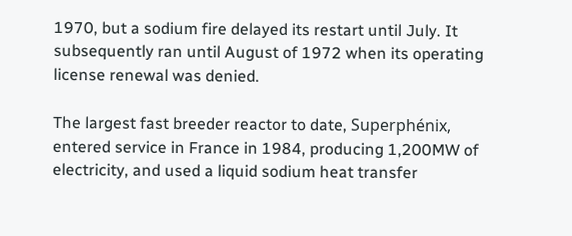1970, but a sodium fire delayed its restart until July. It subsequently ran until August of 1972 when its operating license renewal was denied.

The largest fast breeder reactor to date, Superphénix, entered service in France in 1984, producing 1,200MW of electricity, and used a liquid sodium heat transfer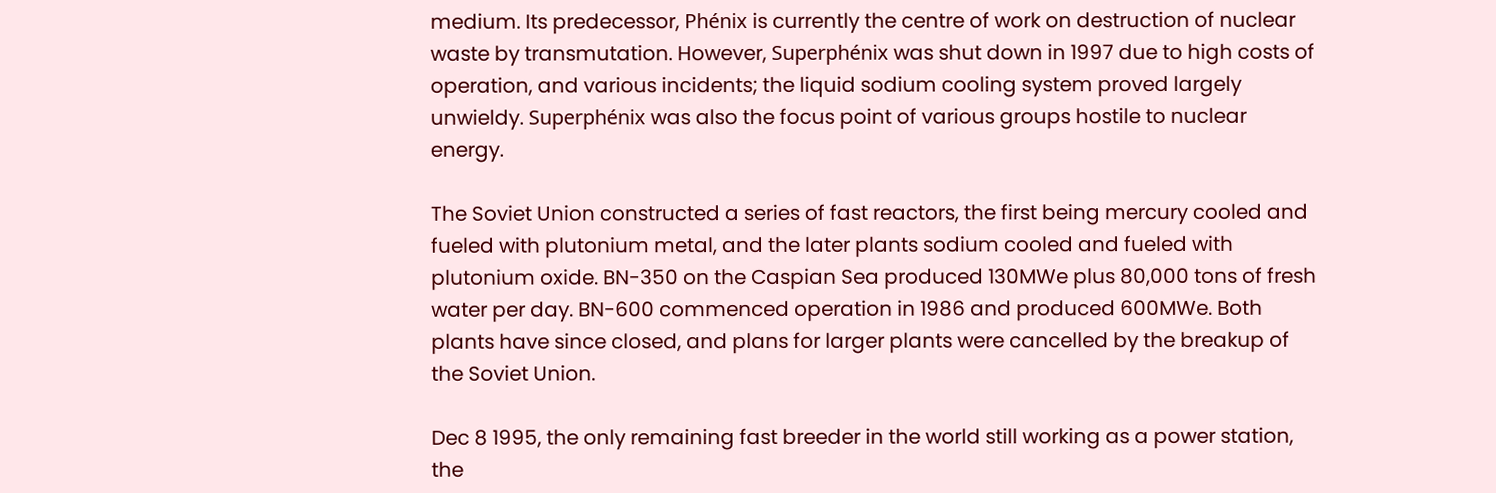medium. Its predecessor, Phénix is currently the centre of work on destruction of nuclear waste by transmutation. However, Superphénix was shut down in 1997 due to high costs of operation, and various incidents; the liquid sodium cooling system proved largely unwieldy. Superphénix was also the focus point of various groups hostile to nuclear energy.

The Soviet Union constructed a series of fast reactors, the first being mercury cooled and fueled with plutonium metal, and the later plants sodium cooled and fueled with plutonium oxide. BN-350 on the Caspian Sea produced 130MWe plus 80,000 tons of fresh water per day. BN-600 commenced operation in 1986 and produced 600MWe. Both plants have since closed, and plans for larger plants were cancelled by the breakup of the Soviet Union.

Dec 8 1995, the only remaining fast breeder in the world still working as a power station, the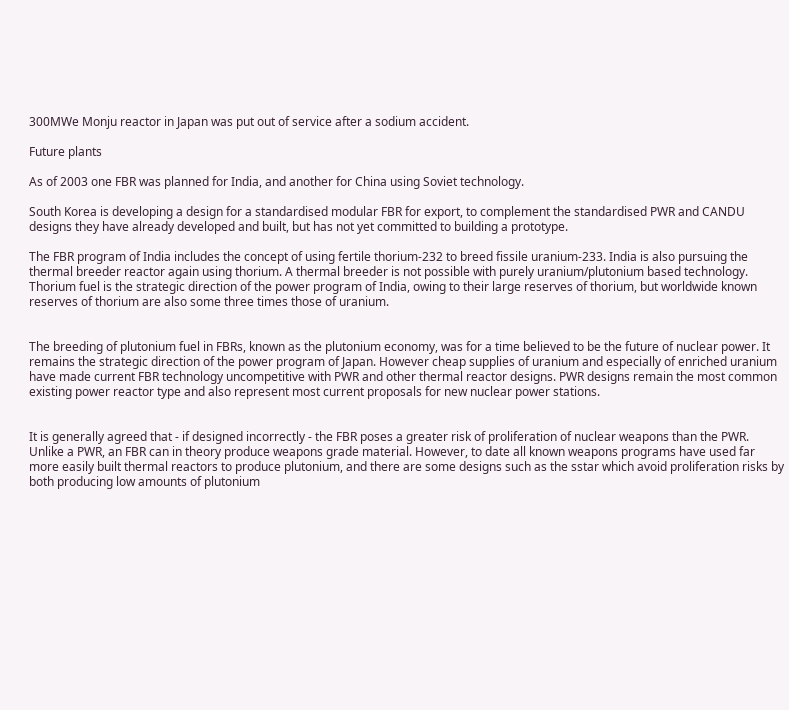300MWe Monju reactor in Japan was put out of service after a sodium accident.

Future plants

As of 2003 one FBR was planned for India, and another for China using Soviet technology.

South Korea is developing a design for a standardised modular FBR for export, to complement the standardised PWR and CANDU designs they have already developed and built, but has not yet committed to building a prototype.

The FBR program of India includes the concept of using fertile thorium-232 to breed fissile uranium-233. India is also pursuing the thermal breeder reactor again using thorium. A thermal breeder is not possible with purely uranium/plutonium based technology. Thorium fuel is the strategic direction of the power program of India, owing to their large reserves of thorium, but worldwide known reserves of thorium are also some three times those of uranium.


The breeding of plutonium fuel in FBRs, known as the plutonium economy, was for a time believed to be the future of nuclear power. It remains the strategic direction of the power program of Japan. However cheap supplies of uranium and especially of enriched uranium have made current FBR technology uncompetitive with PWR and other thermal reactor designs. PWR designs remain the most common existing power reactor type and also represent most current proposals for new nuclear power stations.


It is generally agreed that - if designed incorrectly - the FBR poses a greater risk of proliferation of nuclear weapons than the PWR. Unlike a PWR, an FBR can in theory produce weapons grade material. However, to date all known weapons programs have used far more easily built thermal reactors to produce plutonium, and there are some designs such as the sstar which avoid proliferation risks by both producing low amounts of plutonium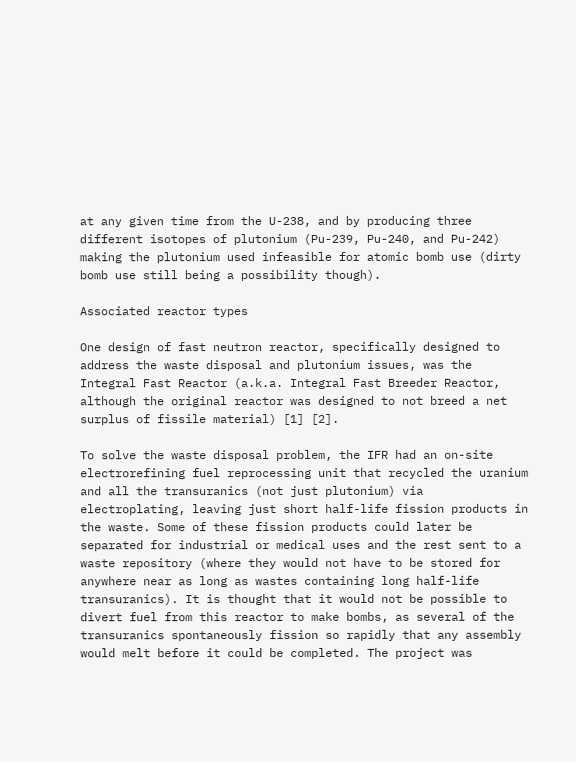at any given time from the U-238, and by producing three different isotopes of plutonium (Pu-239, Pu-240, and Pu-242) making the plutonium used infeasible for atomic bomb use (dirty bomb use still being a possibility though).

Associated reactor types

One design of fast neutron reactor, specifically designed to address the waste disposal and plutonium issues, was the Integral Fast Reactor (a.k.a. Integral Fast Breeder Reactor, although the original reactor was designed to not breed a net surplus of fissile material) [1] [2].

To solve the waste disposal problem, the IFR had an on-site electrorefining fuel reprocessing unit that recycled the uranium and all the transuranics (not just plutonium) via electroplating, leaving just short half-life fission products in the waste. Some of these fission products could later be separated for industrial or medical uses and the rest sent to a waste repository (where they would not have to be stored for anywhere near as long as wastes containing long half-life transuranics). It is thought that it would not be possible to divert fuel from this reactor to make bombs, as several of the transuranics spontaneously fission so rapidly that any assembly would melt before it could be completed. The project was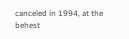canceled in 1994, at the behest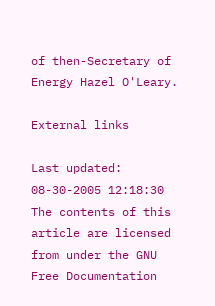of then-Secretary of Energy Hazel O'Leary.

External links

Last updated: 08-30-2005 12:18:30
The contents of this article are licensed from under the GNU Free Documentation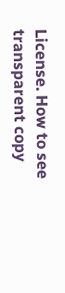License. How to see transparent copy